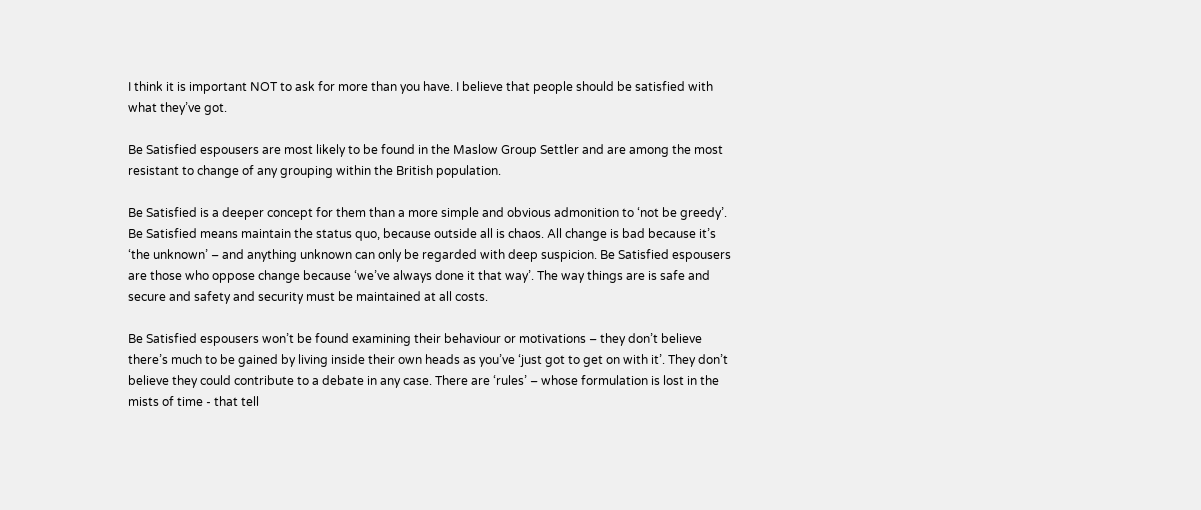I think it is important NOT to ask for more than you have. I believe that people should be satisfied with what they’ve got.

Be Satisfied espousers are most likely to be found in the Maslow Group Settler and are among the most resistant to change of any grouping within the British population.

Be Satisfied is a deeper concept for them than a more simple and obvious admonition to ‘not be greedy’. Be Satisfied means maintain the status quo, because outside all is chaos. All change is bad because it’s ‘the unknown’ – and anything unknown can only be regarded with deep suspicion. Be Satisfied espousers are those who oppose change because ‘we’ve always done it that way’. The way things are is safe and secure and safety and security must be maintained at all costs.

Be Satisfied espousers won’t be found examining their behaviour or motivations – they don’t believe there’s much to be gained by living inside their own heads as you’ve ‘just got to get on with it’. They don’t believe they could contribute to a debate in any case. There are ‘rules’ – whose formulation is lost in the mists of time - that tell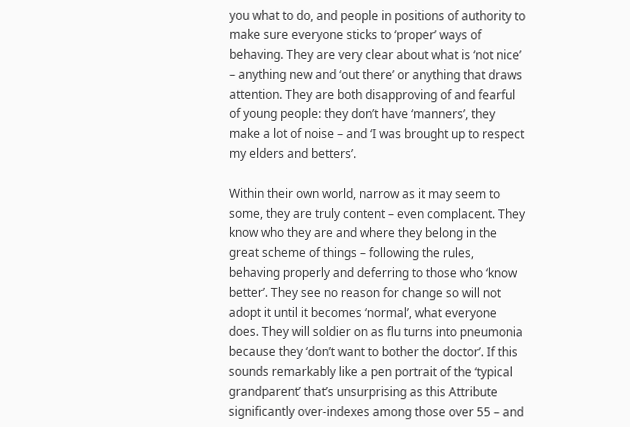you what to do, and people in positions of authority to make sure everyone sticks to ‘proper’ ways of behaving. They are very clear about what is ‘not nice’ – anything new and ‘out there’ or anything that draws attention. They are both disapproving of and fearful of young people: they don’t have ‘manners’, they make a lot of noise – and ‘I was brought up to respect my elders and betters’.

Within their own world, narrow as it may seem to some, they are truly content – even complacent. They know who they are and where they belong in the great scheme of things – following the rules, behaving properly and deferring to those who ‘know better’. They see no reason for change so will not adopt it until it becomes ‘normal’, what everyone does. They will soldier on as flu turns into pneumonia because they ‘don’t want to bother the doctor’. If this sounds remarkably like a pen portrait of the ‘typical grandparent’ that’s unsurprising as this Attribute significantly over-indexes among those over 55 – and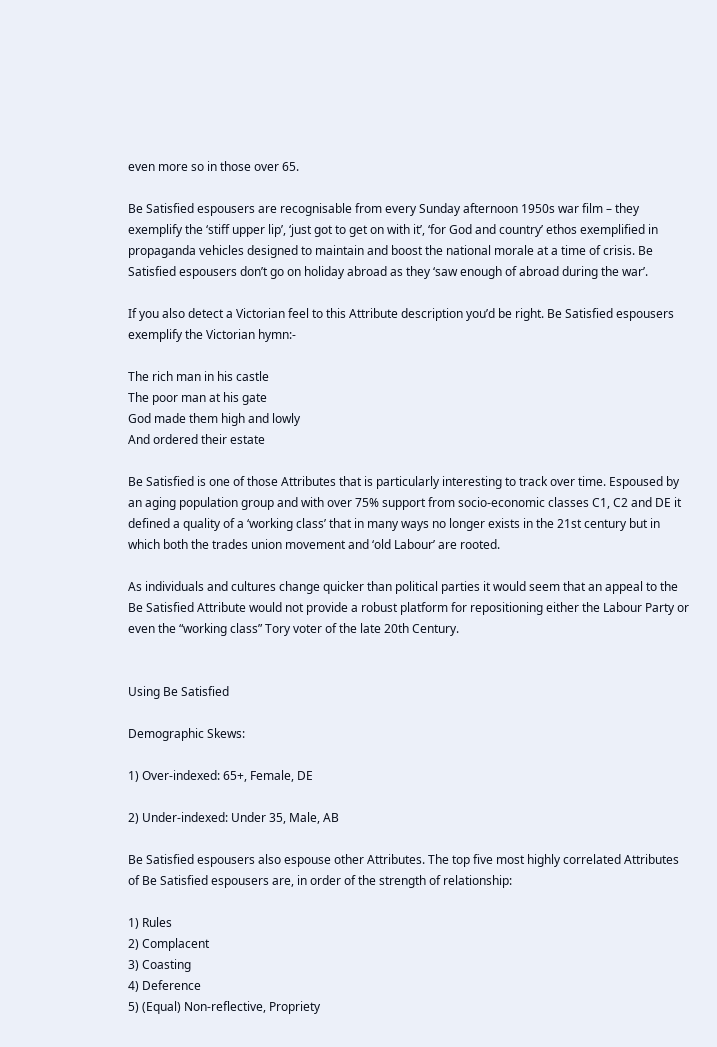even more so in those over 65.

Be Satisfied espousers are recognisable from every Sunday afternoon 1950s war film – they exemplify the ‘stiff upper lip’, ‘just got to get on with it’, ‘for God and country’ ethos exemplified in propaganda vehicles designed to maintain and boost the national morale at a time of crisis. Be Satisfied espousers don’t go on holiday abroad as they ‘saw enough of abroad during the war’.

If you also detect a Victorian feel to this Attribute description you’d be right. Be Satisfied espousers exemplify the Victorian hymn:-

The rich man in his castle
The poor man at his gate
God made them high and lowly
And ordered their estate

Be Satisfied is one of those Attributes that is particularly interesting to track over time. Espoused by an aging population group and with over 75% support from socio-economic classes C1, C2 and DE it defined a quality of a ‘working class’ that in many ways no longer exists in the 21st century but in which both the trades union movement and ‘old Labour’ are rooted.

As individuals and cultures change quicker than political parties it would seem that an appeal to the Be Satisfied Attribute would not provide a robust platform for repositioning either the Labour Party or even the “working class” Tory voter of the late 20th Century.


Using Be Satisfied

Demographic Skews:

1) Over-indexed: 65+, Female, DE

2) Under-indexed: Under 35, Male, AB

Be Satisfied espousers also espouse other Attributes. The top five most highly correlated Attributes of Be Satisfied espousers are, in order of the strength of relationship:

1) Rules
2) Complacent
3) Coasting
4) Deference
5) (Equal) Non-reflective, Propriety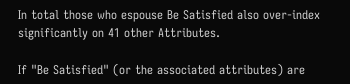In total those who espouse Be Satisfied also over-index significantly on 41 other Attributes.

If "Be Satisfied" (or the associated attributes) are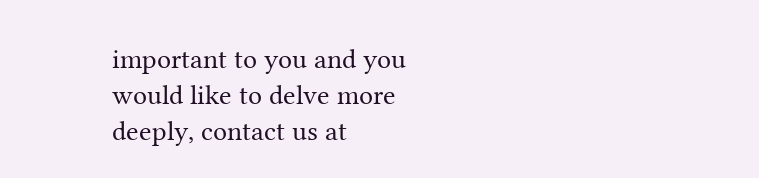important to you and you would like to delve more deeply, contact us at